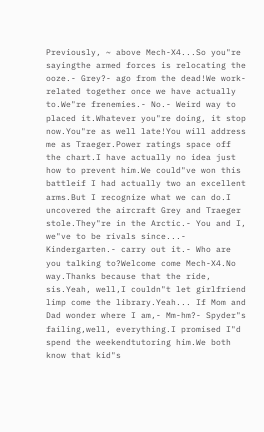Previously, ~ above Mech-X4...So you"re sayingthe armed forces is relocating the ooze.- Grey?- ago from the dead!We work-related together once we have actually to.We"re frenemies.- No.- Weird way to placed it.Whatever you"re doing, it stop now.You"re as well late!You will address me as Traeger.Power ratings space off the chart.I have actually no idea just how to prevent him.We could"ve won this battleif I had actually two an excellent arms.But I recognize what we can do.I uncovered the aircraft Grey and Traeger stole.They"re in the Arctic.- You and I, we"ve to be rivals since...- Kindergarten.- carry out it.- Who are you talking to?Welcome come Mech-X4.No way.Thanks because that the ride, sis.Yeah, well,I couldn"t let girlfriend limp come the library.Yeah... If Mom and Dad wonder where I am,- Mm-hm?- Spyder"s failing,well, everything.I promised I"d spend the weekendtutoring him.We both know that kid"s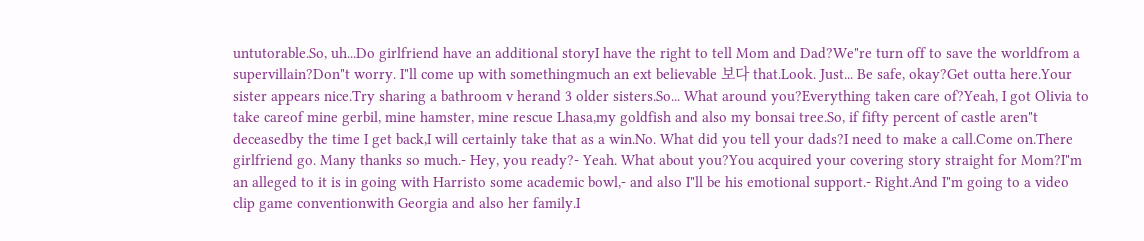untutorable.So, uh...Do girlfriend have an additional storyI have the right to tell Mom and Dad?We"re turn off to save the worldfrom a supervillain?Don"t worry. I"ll come up with somethingmuch an ext believable 보다 that.Look. Just... Be safe, okay?Get outta here.Your sister appears nice.Try sharing a bathroom v herand 3 older sisters.So... What around you?Everything taken care of?Yeah, I got Olivia to take careof mine gerbil, mine hamster, mine rescue Lhasa,my goldfish and also my bonsai tree.So, if fifty percent of castle aren"t deceasedby the time I get back,I will certainly take that as a win.No. What did you tell your dads?I need to make a call.Come on.There girlfriend go. Many thanks so much.- Hey, you ready?- Yeah. What about you?You acquired your covering story straight for Mom?I"m an alleged to it is in going with Harristo some academic bowl,- and also I"ll be his emotional support.- Right.And I"m going to a video clip game conventionwith Georgia and also her family.I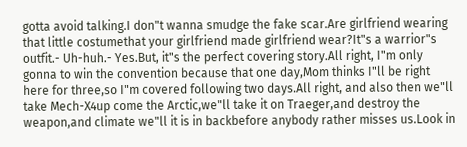gotta avoid talking.I don"t wanna smudge the fake scar.Are girlfriend wearing that little costumethat your girlfriend made girlfriend wear?It"s a warrior"s outfit.- Uh-huh.- Yes.But, it"s the perfect covering story.All right, I"m only gonna to win the convention because that one day,Mom thinks I"ll be right here for three,so I"m covered following two days.All right, and also then we"ll take Mech-X4up come the Arctic,we"ll take it on Traeger,and destroy the weapon,and climate we"ll it is in backbefore anybody rather misses us.Look in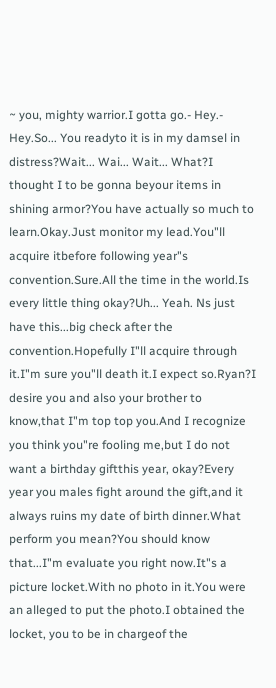~ you, mighty warrior.I gotta go.- Hey.- Hey.So... You readyto it is in my damsel in distress?Wait... Wai... Wait... What?I thought I to be gonna beyour items in shining armor?You have actually so much to learn.Okay.Just monitor my lead.You"ll acquire itbefore following year"s convention.Sure.All the time in the world.Is every little thing okay?Uh... Yeah. Ns just have this...big check after the convention.Hopefully I"ll acquire through it.I"m sure you"ll death it.I expect so.Ryan?I desire you and also your brother to know,that I"m top top you.And I recognize you think you"re fooling me,but I do not want a birthday giftthis year, okay?Every year you males fight around the gift,and it always ruins my date of birth dinner.What perform you mean?You should know that...I"m evaluate you right now.It"s a picture locket.With no photo in it.You were an alleged to put the photo.I obtained the locket, you to be in chargeof the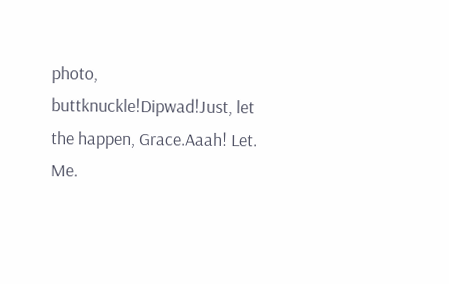photo, buttknuckle!Dipwad!Just, let the happen, Grace.Aaah! Let. Me.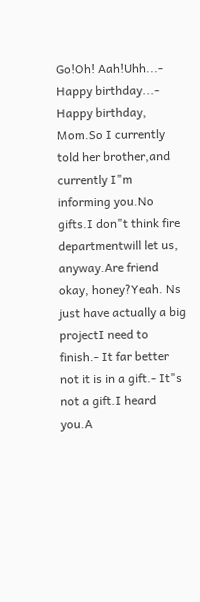Go!Oh! Aah!Uhh...- Happy birthday...- Happy birthday, Mom.So I currently told her brother,and currently I"m informing you.No gifts.I don"t think fire departmentwill let us, anyway.Are friend okay, honey?Yeah. Ns just have actually a big projectI need to finish.- It far better not it is in a gift.- It"s not a gift.I heard you.A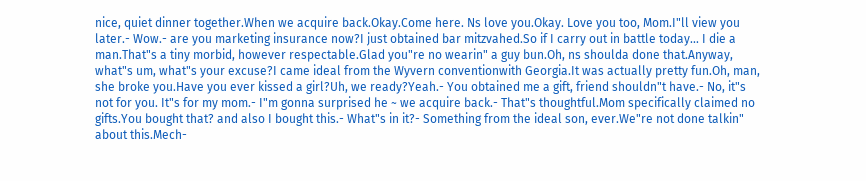nice, quiet dinner together.When we acquire back.Okay.Come here. Ns love you.Okay. Love you too, Mom.I"ll view you later.- Wow.- are you marketing insurance now?I just obtained bar mitzvahed.So if I carry out in battle today... I die a man.That"s a tiny morbid, however respectable.Glad you"re no wearin" a guy bun.Oh, ns shoulda done that.Anyway, what"s um, what"s your excuse?I came ideal from the Wyvern conventionwith Georgia.It was actually pretty fun.Oh, man, she broke you.Have you ever kissed a girl?Uh, we ready?Yeah.- You obtained me a gift, friend shouldn"t have.- No, it"s not for you. It"s for my mom.- I"m gonna surprised he ~ we acquire back.- That"s thoughtful.Mom specifically claimed no gifts.You bought that? and also I bought this.- What"s in it?- Something from the ideal son, ever.We"re not done talkin" about this.Mech-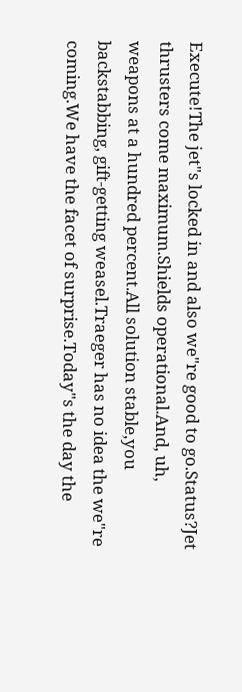Execute!The jet"s locked in and also we"re good to go.Status?Jet thrusters come maximum.Shields operational.And, uh, weapons at a hundred percent.All solution stable,you backstabbing, gift-getting weasel.Traeger has no idea the we"re coming.We have the facet of surprise.Today"s the day the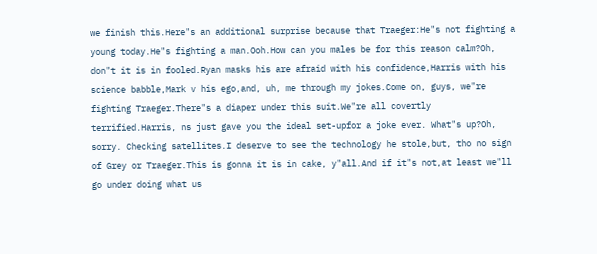we finish this.Here"s an additional surprise because that Traeger:He"s not fighting a young today.He"s fighting a man.Ooh.How can you males be for this reason calm?Oh, don"t it is in fooled.Ryan masks his are afraid with his confidence,Harris with his science babble,Mark v his ego,and, uh, me through my jokes.Come on, guys, we"re fighting Traeger.There"s a diaper under this suit.We"re all covertly terrified.Harris, ns just gave you the ideal set-upfor a joke ever. What"s up?Oh, sorry. Checking satellites.I deserve to see the technology he stole,but, tho no sign of Grey or Traeger.This is gonna it is in cake, y"all.And if it"s not,at least we"ll go under doing what us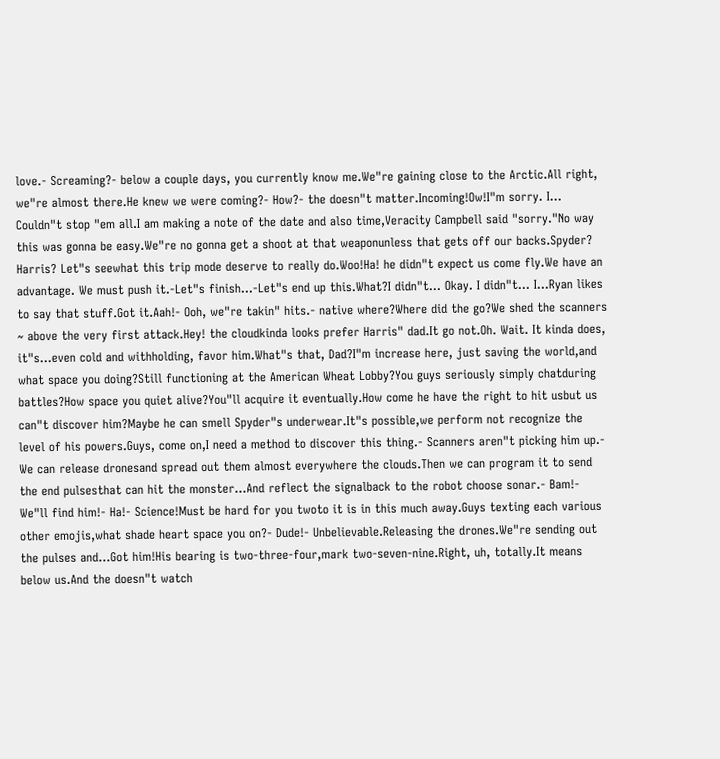love.- Screaming?- below a couple days, you currently know me.We"re gaining close to the Arctic.All right, we"re almost there.He knew we were coming?- How?- the doesn"t matter.Incoming!Ow!I"m sorry. I... Couldn"t stop "em all.I am making a note of the date and also time,Veracity Campbell said "sorry."No way this was gonna be easy.We"re no gonna get a shoot at that weaponunless that gets off our backs.Spyder? Harris? Let"s seewhat this trip mode deserve to really do.Woo!Ha! he didn"t expect us come fly.We have an advantage. We must push it.-Let"s finish...-Let"s end up this.What?I didn"t... Okay. I didn"t... I...Ryan likes to say that stuff.Got it.Aah!- Ooh, we"re takin" hits.- native where?Where did the go?We shed the scanners ~ above the very first attack.Hey! the cloudkinda looks prefer Harris" dad.It go not.Oh. Wait. It kinda does, it"s...even cold and withholding, favor him.What"s that, Dad?I"m increase here, just saving the world,and what space you doing?Still functioning at the American Wheat Lobby?You guys seriously simply chatduring battles?How space you quiet alive?You"ll acquire it eventually.How come he have the right to hit usbut us can"t discover him?Maybe he can smell Spyder"s underwear.It"s possible,we perform not recognize the level of his powers.Guys, come on,I need a method to discover this thing.- Scanners aren"t picking him up.- We can release dronesand spread out them almost everywhere the clouds.Then we can program it to send the end pulsesthat can hit the monster...And reflect the signalback to the robot choose sonar.- Bam!- We"ll find him!- Ha!- Science!Must be hard for you twoto it is in this much away.Guys texting each various other emojis,what shade heart space you on?- Dude!- Unbelievable.Releasing the drones.We"re sending out the pulses and...Got him!His bearing is two-three-four,mark two-seven-nine.Right, uh, totally.It means below us.And the doesn"t watch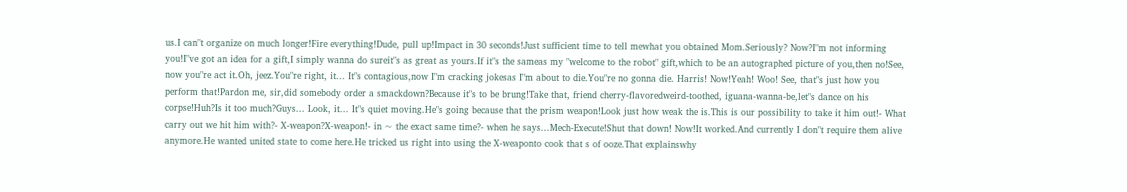us.I can"t organize on much longer!Fire everything!Dude, pull up!Impact in 30 seconds!Just sufficient time to tell mewhat you obtained Mom.Seriously? Now?I"m not informing you!I"ve got an idea for a gift,I simply wanna do sureit"s as great as yours.If it"s the sameas my "welcome to the robot" gift,which to be an autographed picture of you,then no!See, now you"re act it.Oh, jeez.You"re right, it... It"s contagious,now I"m cracking jokesas I"m about to die.You"re no gonna die. Harris! Now!Yeah! Woo! See, that"s just how you perform that!Pardon me, sir,did somebody order a smackdown?Because it"s to be brung!Take that, friend cherry-flavoredweird-toothed, iguana-wanna-be,let"s dance on his corpse!Huh?Is it too much?Guys... Look, it... It"s quiet moving.He"s going because that the prism weapon!Look just how weak the is.This is our possibility to take it him out!- What carry out we hit him with?- X-weapon?X-weapon!- in ~ the exact same time?- when he says...Mech-Execute!Shut that down! Now!It worked.And currently I don"t require them alive anymore.He wanted united state to come here.He tricked us right into using the X-weaponto cook that s of ooze.That explainswhy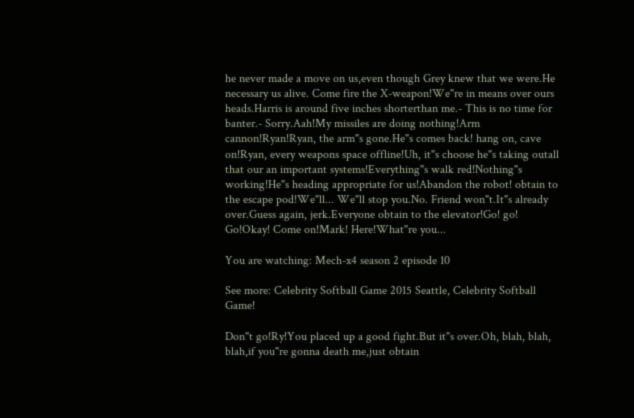he never made a move on us,even though Grey knew that we were.He necessary us alive. Come fire the X-weapon!We"re in means over ours heads.Harris is around five inches shorterthan me.- This is no time for banter.- Sorry.Aah!My missiles are doing nothing!Arm cannon!Ryan!Ryan, the arm"s gone.He"s comes back! hang on, cave on!Ryan, every weapons space offline!Uh, it"s choose he"s taking outall that our an important systems!Everything"s walk red!Nothing"s working!He"s heading appropriate for us!Abandon the robot! obtain to the escape pod!We"ll... We"ll stop you.No. Friend won"t.It"s already over.Guess again, jerk.Everyone obtain to the elevator!Go! go! Go!Okay! Come on!Mark! Here!What"re you...

You are watching: Mech-x4 season 2 episode 10

See more: Celebrity Softball Game 2015 Seattle, Celebrity Softball Game!

Don"t go!Ry!You placed up a good fight.But it"s over.Oh, blah, blah, blah,if you"re gonna death me,just obtain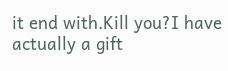it end with.Kill you?I have actually a gift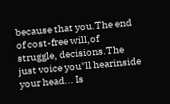because that you.The end of cost-free will,of struggle, decisions.The just voice you"ll hearinside your head... Is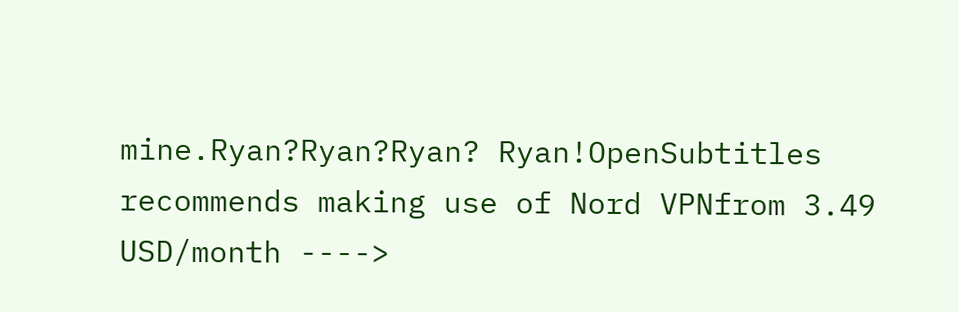mine.Ryan?Ryan?Ryan? Ryan!OpenSubtitles recommends making use of Nord VPNfrom 3.49 USD/month ---->